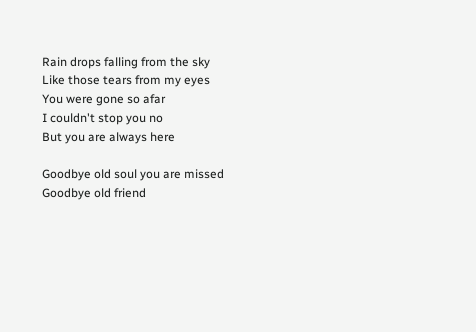Rain drops falling from the sky
Like those tears from my eyes
You were gone so afar
I couldn't stop you no
But you are always here

Goodbye old soul you are missed
Goodbye old friend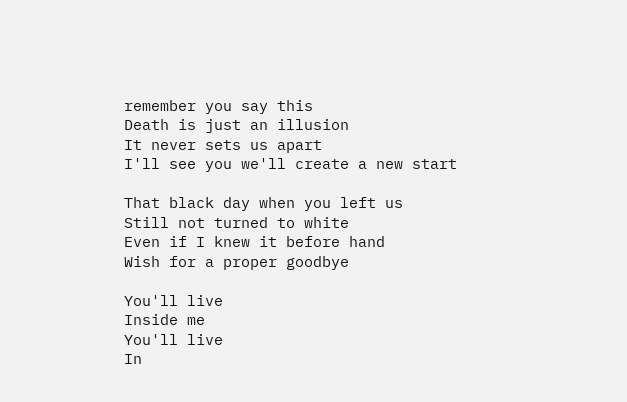remember you say this
Death is just an illusion
It never sets us apart
I'll see you we'll create a new start

That black day when you left us
Still not turned to white
Even if I knew it before hand
Wish for a proper goodbye

You'll live
Inside me
You'll live
In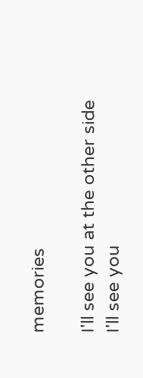memories

I'll see you at the other side
I'll see you